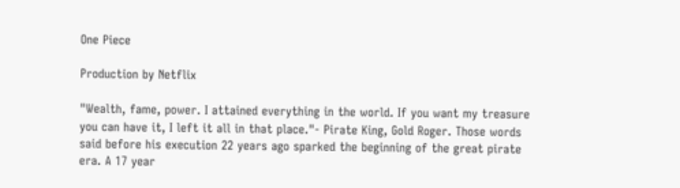One Piece

Production by Netflix

"Wealth, fame, power. I attained everything in the world. If you want my treasure you can have it, I left it all in that place."- Pirate King, Gold Roger. Those words said before his execution 22 years ago sparked the beginning of the great pirate era. A 17 year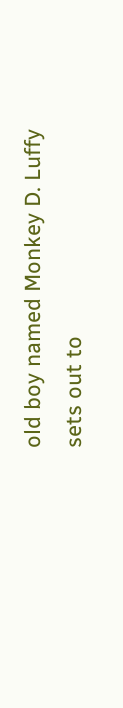old boy named Monkey D. Luffy sets out to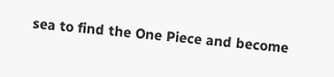sea to find the One Piece and become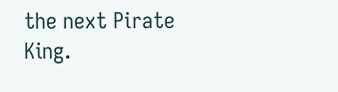the next Pirate King.